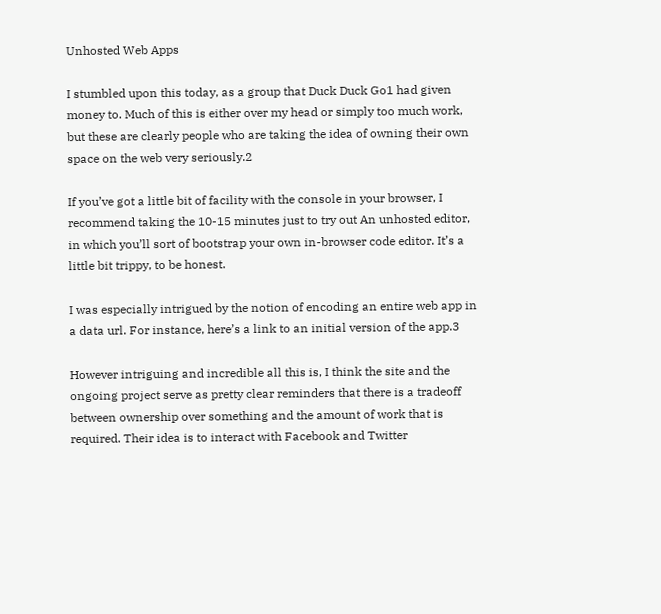Unhosted Web Apps

I stumbled upon this today, as a group that Duck Duck Go1 had given money to. Much of this is either over my head or simply too much work, but these are clearly people who are taking the idea of owning their own space on the web very seriously.2

If you’ve got a little bit of facility with the console in your browser, I recommend taking the 10-15 minutes just to try out An unhosted editor, in which you’ll sort of bootstrap your own in-browser code editor. It’s a little bit trippy, to be honest.

I was especially intrigued by the notion of encoding an entire web app in a data url. For instance, here’s a link to an initial version of the app.3

However intriguing and incredible all this is, I think the site and the ongoing project serve as pretty clear reminders that there is a tradeoff between ownership over something and the amount of work that is required. Their idea is to interact with Facebook and Twitter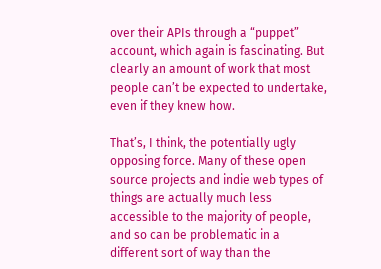over their APIs through a “puppet” account, which again is fascinating. But clearly an amount of work that most people can’t be expected to undertake, even if they knew how.

That’s, I think, the potentially ugly opposing force. Many of these open source projects and indie web types of things are actually much less accessible to the majority of people, and so can be problematic in a different sort of way than the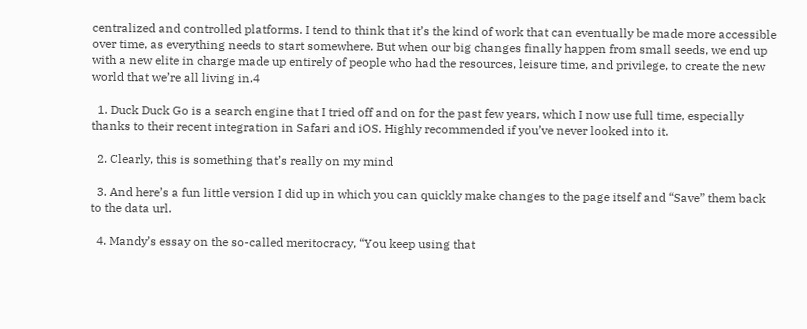centralized and controlled platforms. I tend to think that it’s the kind of work that can eventually be made more accessible over time, as everything needs to start somewhere. But when our big changes finally happen from small seeds, we end up with a new elite in charge made up entirely of people who had the resources, leisure time, and privilege, to create the new world that we’re all living in.4

  1. Duck Duck Go is a search engine that I tried off and on for the past few years, which I now use full time, especially thanks to their recent integration in Safari and iOS. Highly recommended if you’ve never looked into it.

  2. Clearly, this is something that’s really on my mind

  3. And here’s a fun little version I did up in which you can quickly make changes to the page itself and “Save” them back to the data url.

  4. Mandy’s essay on the so-called meritocracy, “You keep using that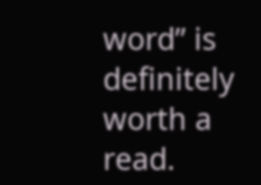word” is definitely worth a read.